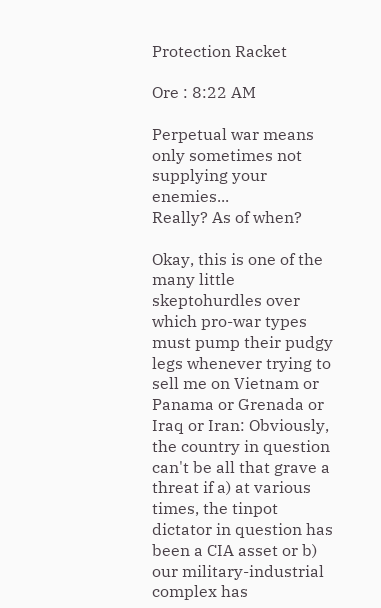Protection Racket

Ore : 8:22 AM

Perpetual war means only sometimes not supplying your enemies...
Really? As of when?

Okay, this is one of the many little skeptohurdles over which pro-war types must pump their pudgy legs whenever trying to sell me on Vietnam or Panama or Grenada or Iraq or Iran: Obviously, the country in question can't be all that grave a threat if a) at various times, the tinpot dictator in question has been a CIA asset or b) our military-industrial complex has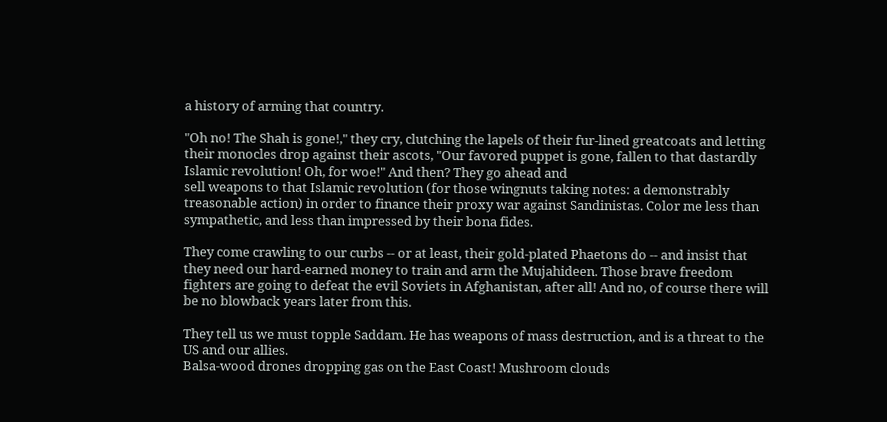a history of arming that country.

"Oh no! The Shah is gone!," they cry, clutching the lapels of their fur-lined greatcoats and letting their monocles drop against their ascots, "Our favored puppet is gone, fallen to that dastardly Islamic revolution! Oh, for woe!" And then? They go ahead and
sell weapons to that Islamic revolution (for those wingnuts taking notes: a demonstrably treasonable action) in order to finance their proxy war against Sandinistas. Color me less than sympathetic, and less than impressed by their bona fides.

They come crawling to our curbs -- or at least, their gold-plated Phaetons do -- and insist that they need our hard-earned money to train and arm the Mujahideen. Those brave freedom fighters are going to defeat the evil Soviets in Afghanistan, after all! And no, of course there will be no blowback years later from this.

They tell us we must topple Saddam. He has weapons of mass destruction, and is a threat to the US and our allies.
Balsa-wood drones dropping gas on the East Coast! Mushroom clouds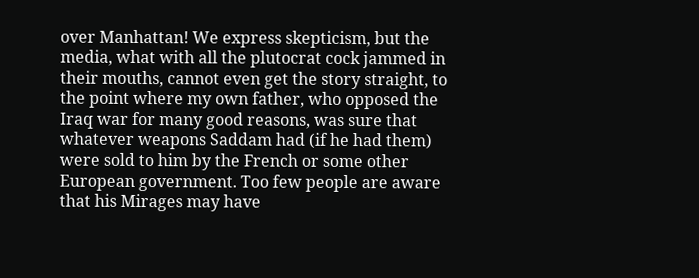over Manhattan! We express skepticism, but the media, what with all the plutocrat cock jammed in their mouths, cannot even get the story straight, to the point where my own father, who opposed the Iraq war for many good reasons, was sure that whatever weapons Saddam had (if he had them) were sold to him by the French or some other European government. Too few people are aware that his Mirages may have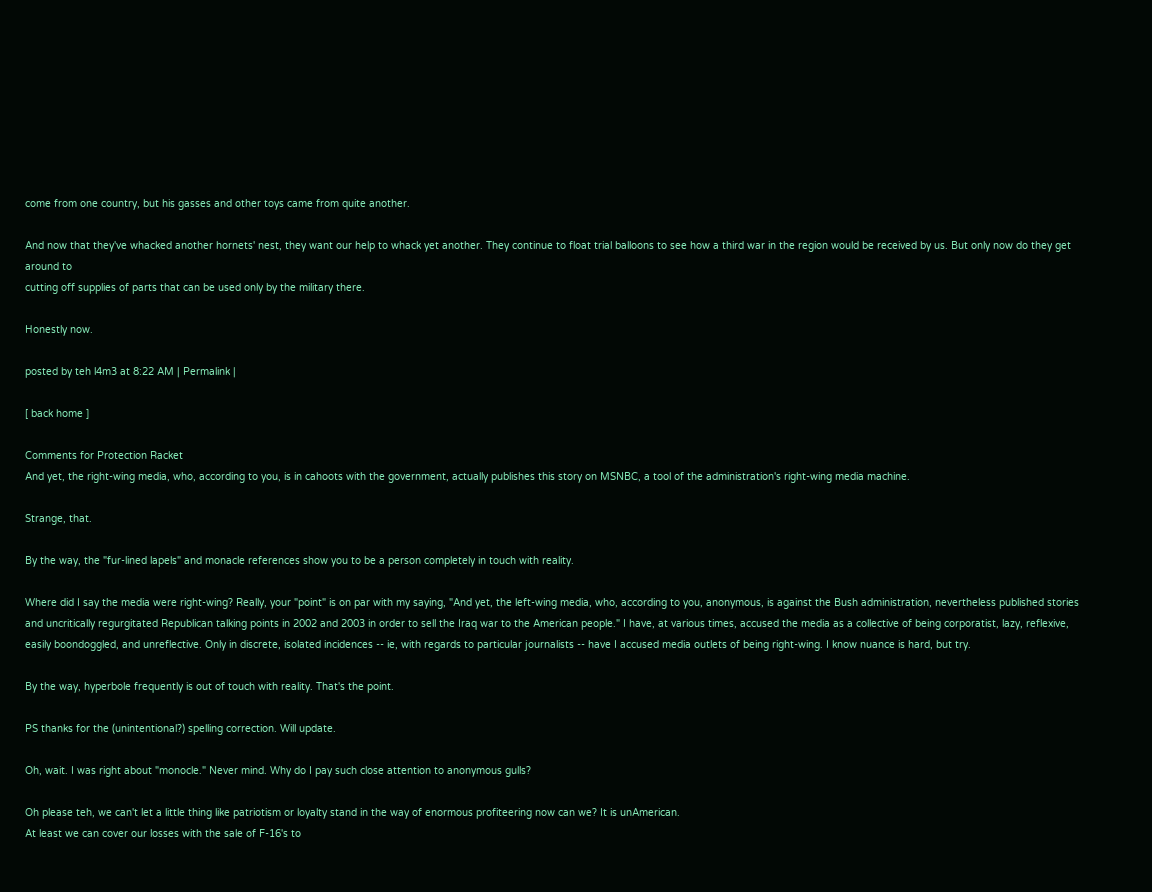come from one country, but his gasses and other toys came from quite another.

And now that they've whacked another hornets' nest, they want our help to whack yet another. They continue to float trial balloons to see how a third war in the region would be received by us. But only now do they get around to
cutting off supplies of parts that can be used only by the military there.

Honestly now.

posted by teh l4m3 at 8:22 AM | Permalink |

[ back home ]

Comments for Protection Racket
And yet, the right-wing media, who, according to you, is in cahoots with the government, actually publishes this story on MSNBC, a tool of the administration's right-wing media machine.

Strange, that.

By the way, the "fur-lined lapels" and monacle references show you to be a person completely in touch with reality.

Where did I say the media were right-wing? Really, your "point" is on par with my saying, "And yet, the left-wing media, who, according to you, anonymous, is against the Bush administration, nevertheless published stories and uncritically regurgitated Republican talking points in 2002 and 2003 in order to sell the Iraq war to the American people." I have, at various times, accused the media as a collective of being corporatist, lazy, reflexive, easily boondoggled, and unreflective. Only in discrete, isolated incidences -- ie, with regards to particular journalists -- have I accused media outlets of being right-wing. I know nuance is hard, but try.

By the way, hyperbole frequently is out of touch with reality. That's the point.

PS thanks for the (unintentional?) spelling correction. Will update.

Oh, wait. I was right about "monocle." Never mind. Why do I pay such close attention to anonymous gulls?

Oh please teh, we can't let a little thing like patriotism or loyalty stand in the way of enormous profiteering now can we? It is unAmerican.
At least we can cover our losses with the sale of F-16's to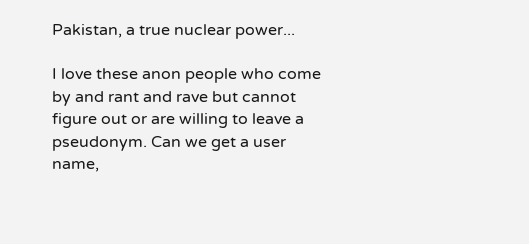Pakistan, a true nuclear power...

I love these anon people who come by and rant and rave but cannot figure out or are willing to leave a pseudonym. Can we get a user name,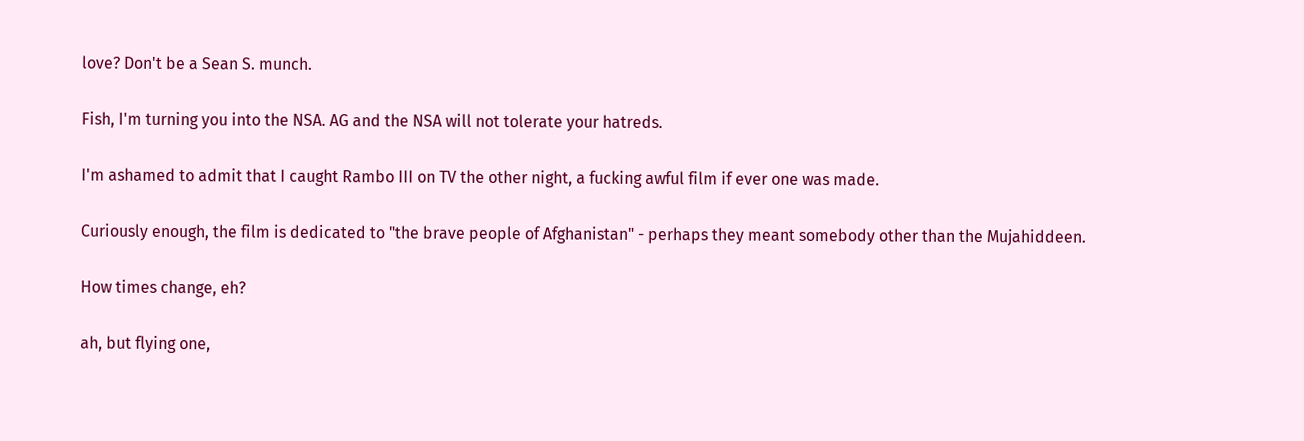love? Don't be a Sean S. munch.

Fish, I'm turning you into the NSA. AG and the NSA will not tolerate your hatreds.

I'm ashamed to admit that I caught Rambo III on TV the other night, a fucking awful film if ever one was made.

Curiously enough, the film is dedicated to "the brave people of Afghanistan" - perhaps they meant somebody other than the Mujahiddeen.

How times change, eh?

ah, but flying one,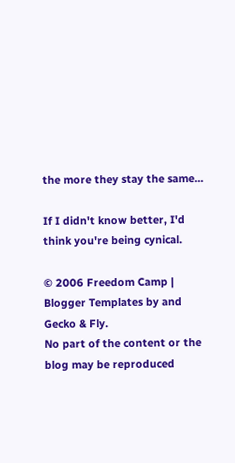the more they stay the same...

If I didn't know better, I'd think you're being cynical.

© 2006 Freedom Camp | Blogger Templates by and Gecko & Fly.
No part of the content or the blog may be reproduced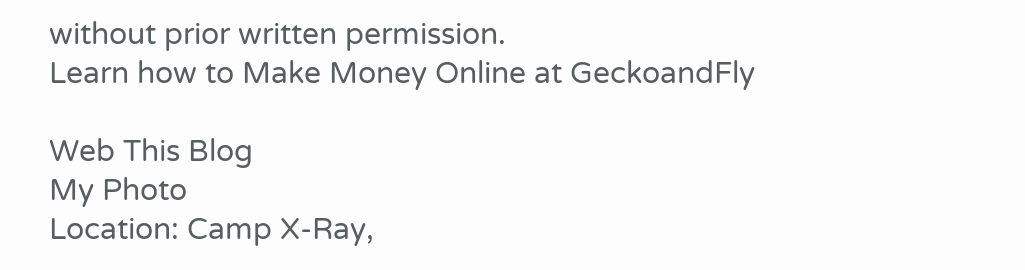without prior written permission.
Learn how to Make Money Online at GeckoandFly

Web This Blog
My Photo
Location: Camp X-Ray,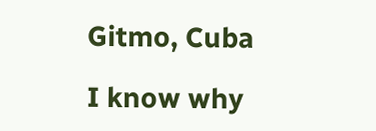Gitmo, Cuba

I know why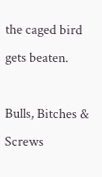the caged bird gets beaten.

Bulls, Bitches & Screws